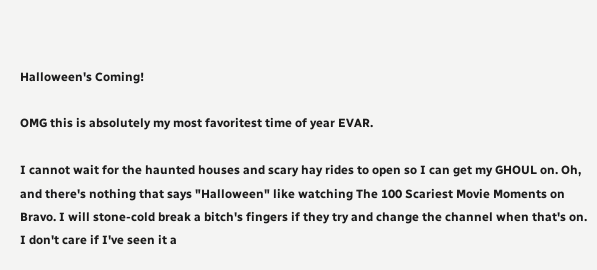Halloween's Coming!

OMG this is absolutely my most favoritest time of year EVAR.

I cannot wait for the haunted houses and scary hay rides to open so I can get my GHOUL on. Oh, and there's nothing that says "Halloween" like watching The 100 Scariest Movie Moments on Bravo. I will stone-cold break a bitch's fingers if they try and change the channel when that's on. I don't care if I've seen it a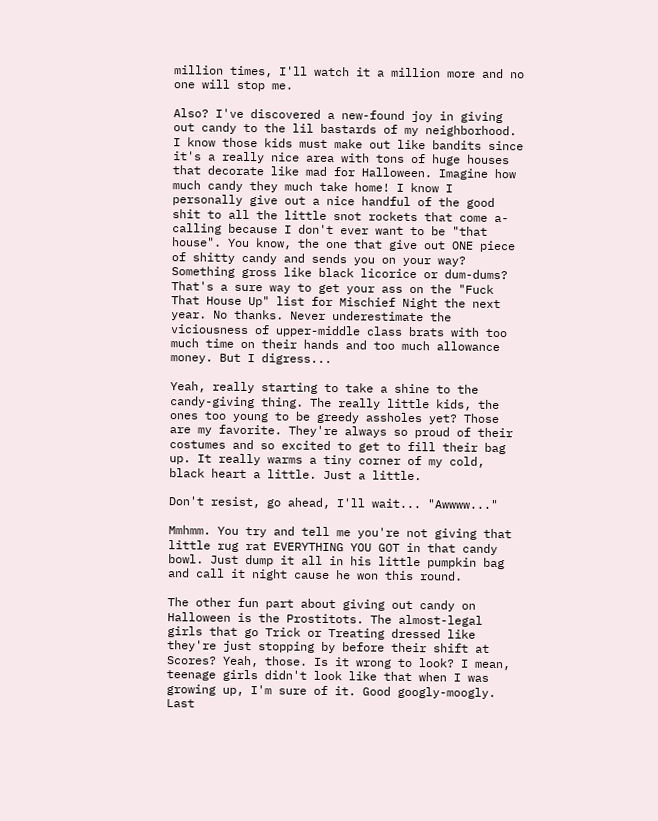million times, I'll watch it a million more and no one will stop me.

Also? I've discovered a new-found joy in giving out candy to the lil bastards of my neighborhood. I know those kids must make out like bandits since it's a really nice area with tons of huge houses that decorate like mad for Halloween. Imagine how much candy they much take home! I know I personally give out a nice handful of the good shit to all the little snot rockets that come a-calling because I don't ever want to be "that house". You know, the one that give out ONE piece of shitty candy and sends you on your way? Something gross like black licorice or dum-dums? That's a sure way to get your ass on the "Fuck That House Up" list for Mischief Night the next year. No thanks. Never underestimate the viciousness of upper-middle class brats with too much time on their hands and too much allowance money. But I digress...

Yeah, really starting to take a shine to the candy-giving thing. The really little kids, the ones too young to be greedy assholes yet? Those are my favorite. They're always so proud of their costumes and so excited to get to fill their bag up. It really warms a tiny corner of my cold, black heart a little. Just a little.

Don't resist, go ahead, I'll wait... "Awwww..."

Mmhmm. You try and tell me you're not giving that little rug rat EVERYTHING YOU GOT in that candy bowl. Just dump it all in his little pumpkin bag and call it night cause he won this round.

The other fun part about giving out candy on Halloween is the Prostitots. The almost-legal girls that go Trick or Treating dressed like they're just stopping by before their shift at Scores? Yeah, those. Is it wrong to look? I mean, teenage girls didn't look like that when I was growing up, I'm sure of it. Good googly-moogly. Last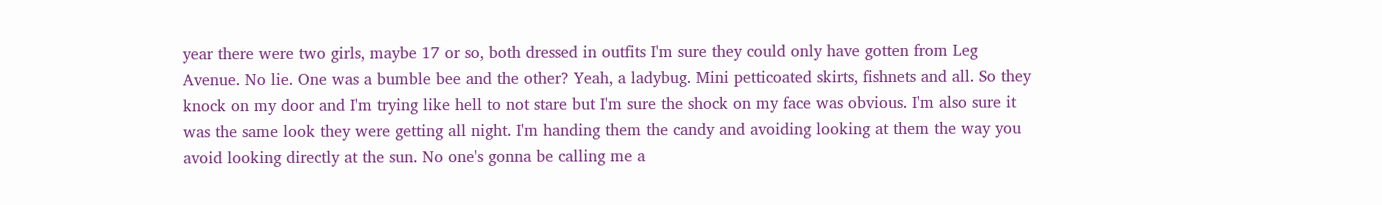year there were two girls, maybe 17 or so, both dressed in outfits I'm sure they could only have gotten from Leg Avenue. No lie. One was a bumble bee and the other? Yeah, a ladybug. Mini petticoated skirts, fishnets and all. So they knock on my door and I'm trying like hell to not stare but I'm sure the shock on my face was obvious. I'm also sure it was the same look they were getting all night. I'm handing them the candy and avoiding looking at them the way you avoid looking directly at the sun. No one's gonna be calling me a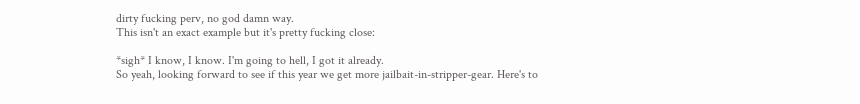dirty fucking perv, no god damn way.
This isn't an exact example but it's pretty fucking close:

*sigh* I know, I know. I'm going to hell, I got it already.
So yeah, looking forward to see if this year we get more jailbait-in-stripper-gear. Here's to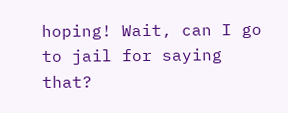hoping! Wait, can I go to jail for saying that?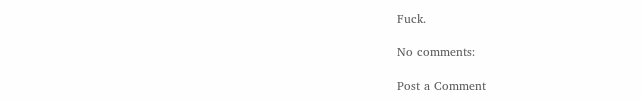Fuck.

No comments:

Post a Comment